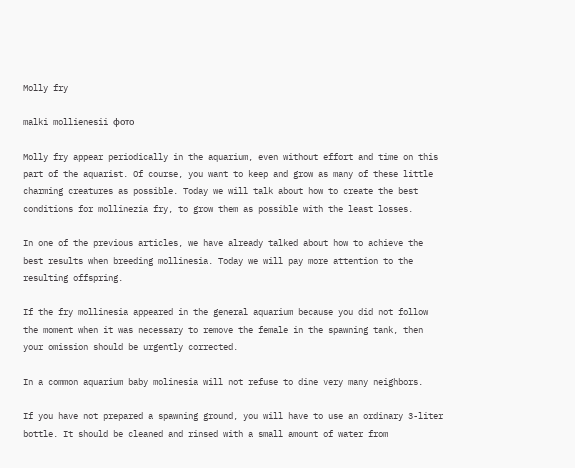Molly fry

malki mollienesii фото

Molly fry appear periodically in the aquarium, even without effort and time on this part of the aquarist. Of course, you want to keep and grow as many of these little charming creatures as possible. Today we will talk about how to create the best conditions for mollinezia fry, to grow them as possible with the least losses.

In one of the previous articles, we have already talked about how to achieve the best results when breeding mollinesia. Today we will pay more attention to the resulting offspring.

If the fry mollinesia appeared in the general aquarium because you did not follow the moment when it was necessary to remove the female in the spawning tank, then your omission should be urgently corrected.

In a common aquarium baby molinesia will not refuse to dine very many neighbors.

If you have not prepared a spawning ground, you will have to use an ordinary 3-liter bottle. It should be cleaned and rinsed with a small amount of water from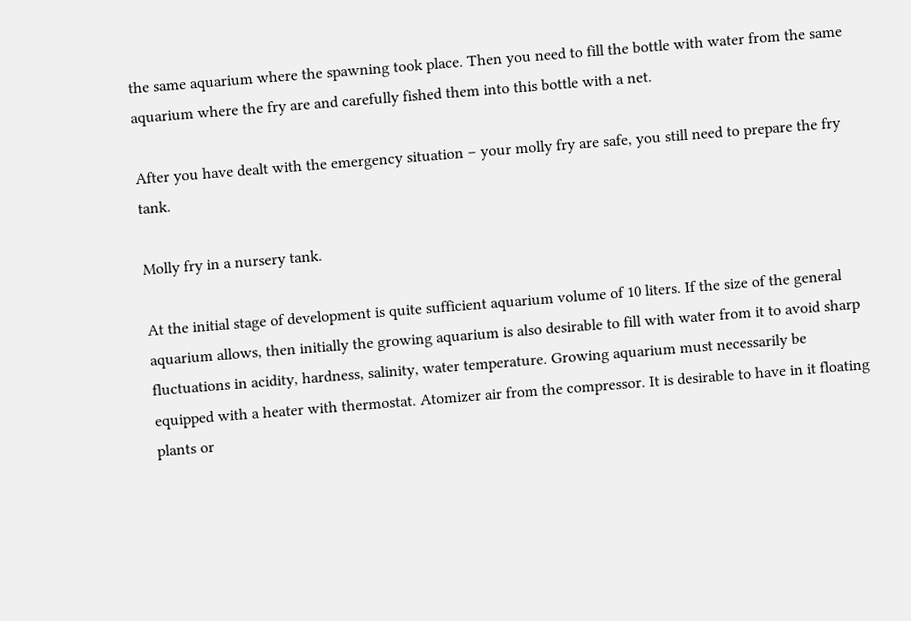the same aquarium where the spawning took place. Then you need to fill the bottle with water from the same aquarium where the fry are and carefully fished them into this bottle with a net.

After you have dealt with the emergency situation – your molly fry are safe, you still need to prepare the fry tank.

Molly fry in a nursery tank.

At the initial stage of development is quite sufficient aquarium volume of 10 liters. If the size of the general aquarium allows, then initially the growing aquarium is also desirable to fill with water from it to avoid sharp fluctuations in acidity, hardness, salinity, water temperature. Growing aquarium must necessarily be equipped with a heater with thermostat. Atomizer air from the compressor. It is desirable to have in it floating plants or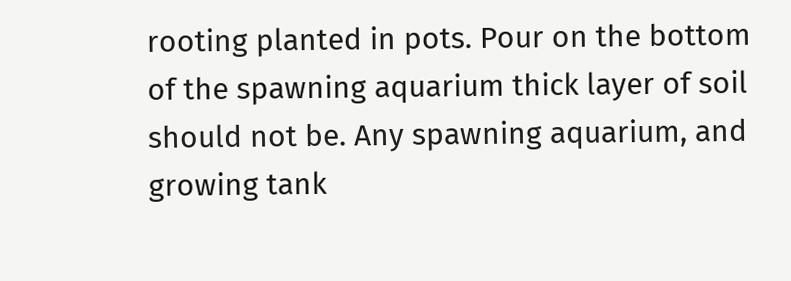rooting planted in pots. Pour on the bottom of the spawning aquarium thick layer of soil should not be. Any spawning aquarium, and growing tank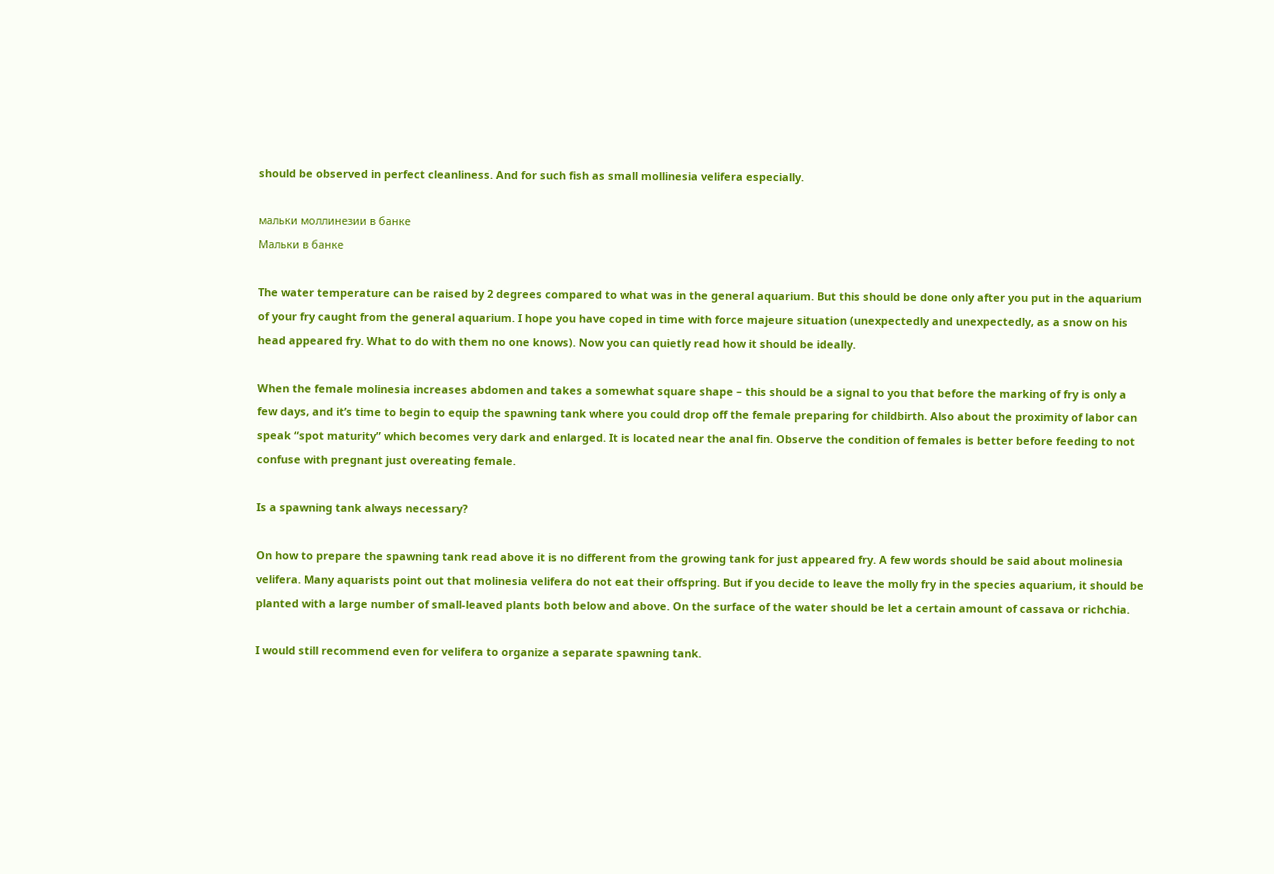should be observed in perfect cleanliness. And for such fish as small mollinesia velifera especially.

мальки моллинезии в банке
Мальки в банке

The water temperature can be raised by 2 degrees compared to what was in the general aquarium. But this should be done only after you put in the aquarium of your fry caught from the general aquarium. I hope you have coped in time with force majeure situation (unexpectedly and unexpectedly, as a snow on his head appeared fry. What to do with them no one knows). Now you can quietly read how it should be ideally.

When the female molinesia increases abdomen and takes a somewhat square shape – this should be a signal to you that before the marking of fry is only a few days, and it’s time to begin to equip the spawning tank where you could drop off the female preparing for childbirth. Also about the proximity of labor can speak “spot maturity” which becomes very dark and enlarged. It is located near the anal fin. Observe the condition of females is better before feeding to not confuse with pregnant just overeating female.

Is a spawning tank always necessary?

On how to prepare the spawning tank read above it is no different from the growing tank for just appeared fry. A few words should be said about molinesia velifera. Many aquarists point out that molinesia velifera do not eat their offspring. But if you decide to leave the molly fry in the species aquarium, it should be planted with a large number of small-leaved plants both below and above. On the surface of the water should be let a certain amount of cassava or richchia.

I would still recommend even for velifera to organize a separate spawning tank.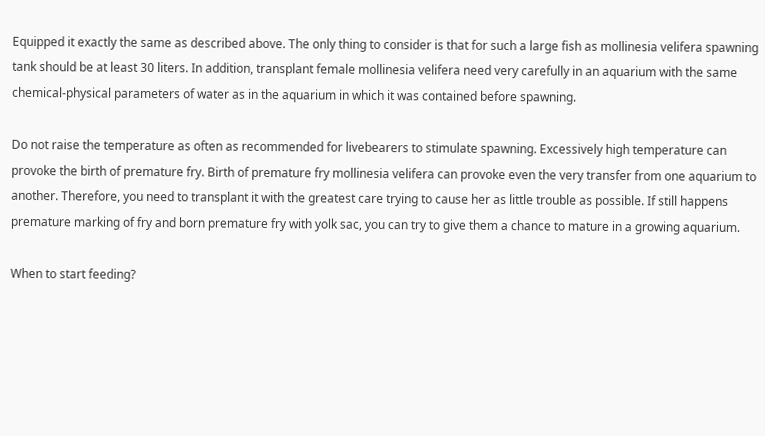Equipped it exactly the same as described above. The only thing to consider is that for such a large fish as mollinesia velifera spawning tank should be at least 30 liters. In addition, transplant female mollinesia velifera need very carefully in an aquarium with the same chemical-physical parameters of water as in the aquarium in which it was contained before spawning.

Do not raise the temperature as often as recommended for livebearers to stimulate spawning. Excessively high temperature can provoke the birth of premature fry. Birth of premature fry mollinesia velifera can provoke even the very transfer from one aquarium to another. Therefore, you need to transplant it with the greatest care trying to cause her as little trouble as possible. If still happens premature marking of fry and born premature fry with yolk sac, you can try to give them a chance to mature in a growing aquarium.

When to start feeding?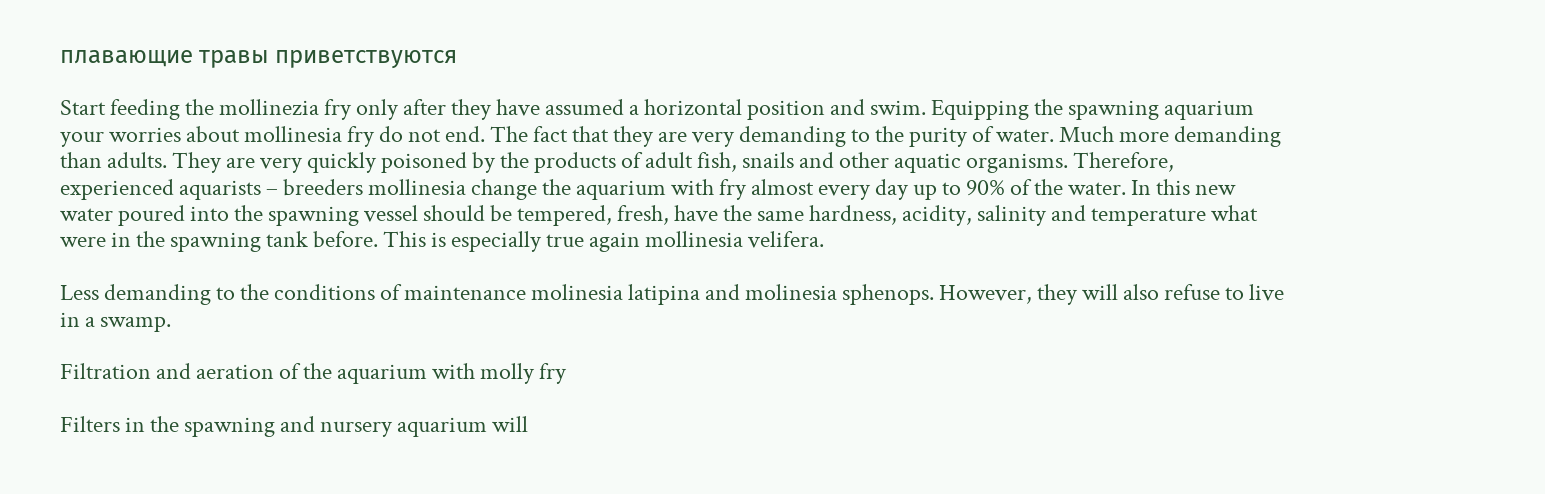плавающие травы приветствуются

Start feeding the mollinezia fry only after they have assumed a horizontal position and swim. Equipping the spawning aquarium your worries about mollinesia fry do not end. The fact that they are very demanding to the purity of water. Much more demanding than adults. They are very quickly poisoned by the products of adult fish, snails and other aquatic organisms. Therefore, experienced aquarists – breeders mollinesia change the aquarium with fry almost every day up to 90% of the water. In this new water poured into the spawning vessel should be tempered, fresh, have the same hardness, acidity, salinity and temperature what were in the spawning tank before. This is especially true again mollinesia velifera.

Less demanding to the conditions of maintenance molinesia latipina and molinesia sphenops. However, they will also refuse to live in a swamp.

Filtration and aeration of the aquarium with molly fry

Filters in the spawning and nursery aquarium will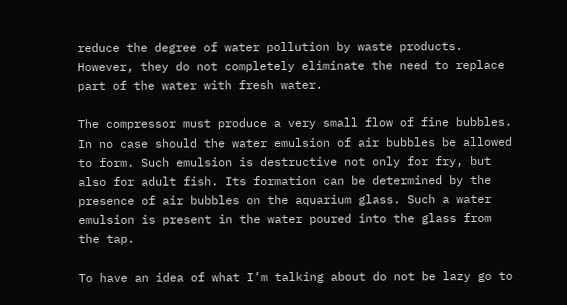reduce the degree of water pollution by waste products. However, they do not completely eliminate the need to replace part of the water with fresh water.

The compressor must produce a very small flow of fine bubbles. In no case should the water emulsion of air bubbles be allowed to form. Such emulsion is destructive not only for fry, but also for adult fish. Its formation can be determined by the presence of air bubbles on the aquarium glass. Such a water emulsion is present in the water poured into the glass from the tap.

To have an idea of what I’m talking about do not be lazy go to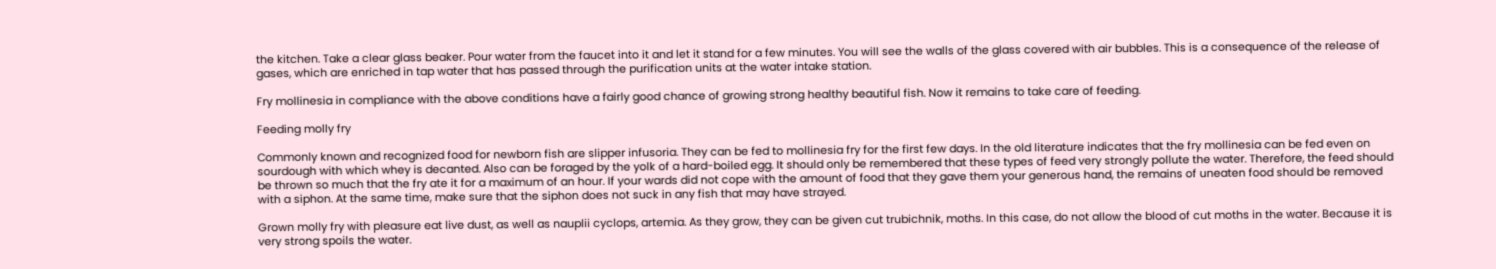the kitchen. Take a clear glass beaker. Pour water from the faucet into it and let it stand for a few minutes. You will see the walls of the glass covered with air bubbles. This is a consequence of the release of gases, which are enriched in tap water that has passed through the purification units at the water intake station.

Fry mollinesia in compliance with the above conditions have a fairly good chance of growing strong healthy beautiful fish. Now it remains to take care of feeding.

Feeding molly fry

Commonly known and recognized food for newborn fish are slipper infusoria. They can be fed to mollinesia fry for the first few days. In the old literature indicates that the fry mollinesia can be fed even on sourdough with which whey is decanted. Also can be foraged by the yolk of a hard-boiled egg. It should only be remembered that these types of feed very strongly pollute the water. Therefore, the feed should be thrown so much that the fry ate it for a maximum of an hour. If your wards did not cope with the amount of food that they gave them your generous hand, the remains of uneaten food should be removed with a siphon. At the same time, make sure that the siphon does not suck in any fish that may have strayed.

Grown molly fry with pleasure eat live dust, as well as nauplii cyclops, artemia. As they grow, they can be given cut trubichnik, moths. In this case, do not allow the blood of cut moths in the water. Because it is very strong spoils the water.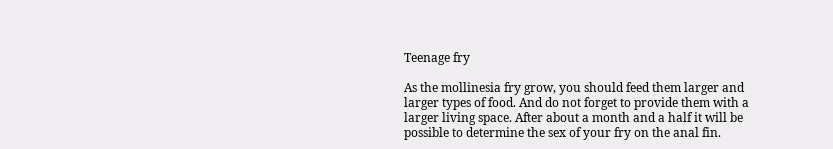Teenage fry

As the mollinesia fry grow, you should feed them larger and larger types of food. And do not forget to provide them with a larger living space. After about a month and a half it will be possible to determine the sex of your fry on the anal fin.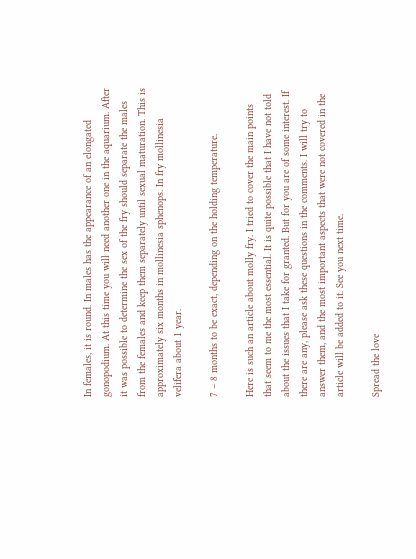In females, it is round. In males has the appearance of an elongated gonopodium. At this time you will need another one in the aquarium. After it was possible to determine the sex of the fry should separate the males from the females and keep them separately until sexual maturation. This is approximately six months in mollinesia sphenops. In fry mollinesia velifera about 1 year.

7 – 8 months to be exact, depending on the holding temperature.

Here is such an article about molly fry. I tried to cover the main points that seem to me the most essential. It is quite possible that I have not told about the issues that I take for granted. But for you are of some interest. If there are any, please ask these questions in the comments. I will try to answer them, and the most important aspects that were not covered in the article will be added to it. See you next time.

Spread the love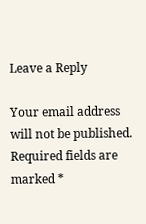Leave a Reply

Your email address will not be published. Required fields are marked *